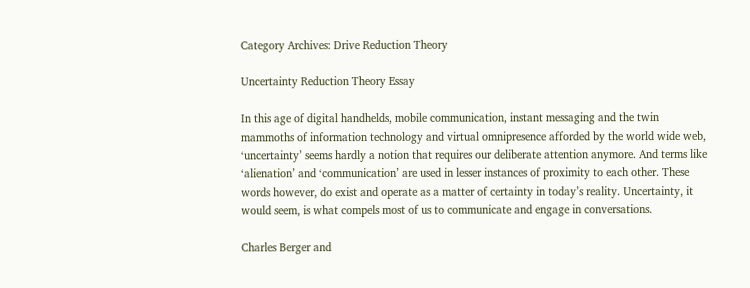Category Archives: Drive Reduction Theory

Uncertainty Reduction Theory Essay

In this age of digital handhelds, mobile communication, instant messaging and the twin mammoths of information technology and virtual omnipresence afforded by the world wide web, ‘uncertainty’ seems hardly a notion that requires our deliberate attention anymore. And terms like ‘alienation’ and ‘communication’ are used in lesser instances of proximity to each other. These words however, do exist and operate as a matter of certainty in today’s reality. Uncertainty, it would seem, is what compels most of us to communicate and engage in conversations.

Charles Berger and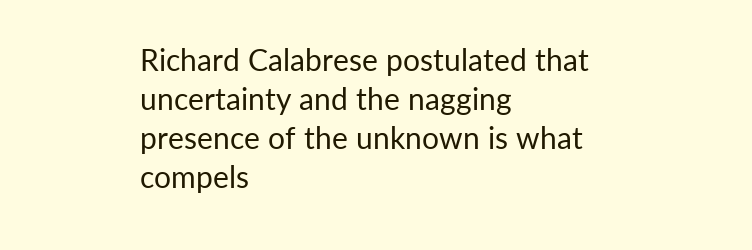Richard Calabrese postulated that uncertainty and the nagging presence of the unknown is what compels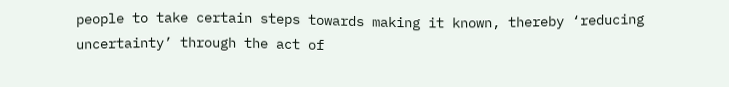people to take certain steps towards making it known, thereby ‘reducing uncertainty’ through the act of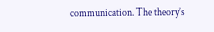communication. The theory’s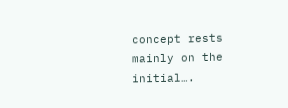concept rests mainly on the initial….